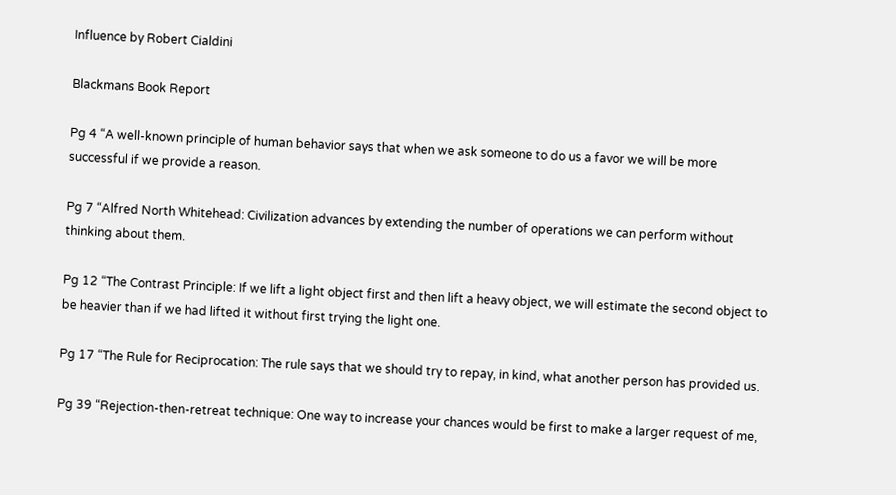Influence by Robert Cialdini

Blackmans Book Report

Pg 4 “A well-known principle of human behavior says that when we ask someone to do us a favor we will be more successful if we provide a reason.

Pg 7 “Alfred North Whitehead: Civilization advances by extending the number of operations we can perform without thinking about them.

Pg 12 “The Contrast Principle: If we lift a light object first and then lift a heavy object, we will estimate the second object to be heavier than if we had lifted it without first trying the light one.

Pg 17 “The Rule for Reciprocation: The rule says that we should try to repay, in kind, what another person has provided us.

Pg 39 “Rejection-then-retreat technique: One way to increase your chances would be first to make a larger request of me,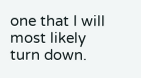one that I will most likely turn down.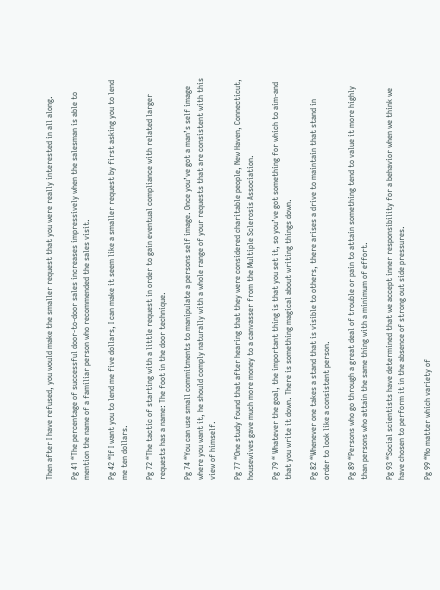Then after I have refused, you would make the smaller request that you were really interested in all along.

Pg 41 “The percentage of successful door-to-door sales increases impressively when the salesman is able to mention the name of a familiar person who recommended the sales visit.

Pg 42 “If I want you to lend me five dollars, I can make it seem like a smaller request by first asking you to lend me ten dollars.

Pg 72 “The tactic of starting with a little request in order to gain eventual compliance with related larger requests has a name: The foot in the door technique.

Pg 74 “You can use small commitments to manipulate a persons self image. Once you’ve got a man’s self image where you want it, he should comply naturally with a whole range of your requests that are consistent with this view of himself.

Pg 77 “One study found that after hearing that they were considered charitable people, New Haven, Connecticut, housewives gave much more money to a canvasser from the Multiple Sclerosis Association.

Pg 79 “ Whatever the goal, the important thing is that you set it, so you’ve got something for which to aim-and that you write it down. There is something magical about writing things down.

Pg 82 “Whenever one takes a stand that is visible to others, there arises a drive to maintain that stand in order to look like a consistent person.

Pg 89 “Persons who go through a great deal of trouble or pain to attain something tend to value it more highly than persons who attain the same thing with a minimum of effort.

Pg 93 “Social scientists have determined that we accept inner responsibility for a behavior when we think we have chosen to perform it in the absence of strong out side pressures.

Pg 99 “No matter which variety of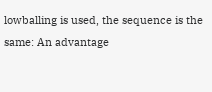lowballing is used, the sequence is the same: An advantage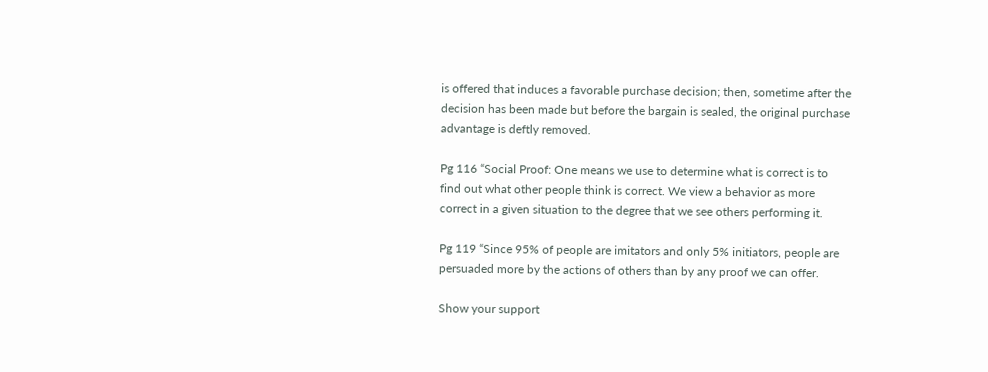is offered that induces a favorable purchase decision; then, sometime after the decision has been made but before the bargain is sealed, the original purchase advantage is deftly removed.

Pg 116 “Social Proof: One means we use to determine what is correct is to find out what other people think is correct. We view a behavior as more correct in a given situation to the degree that we see others performing it.

Pg 119 “Since 95% of people are imitators and only 5% initiators, people are persuaded more by the actions of others than by any proof we can offer.

Show your support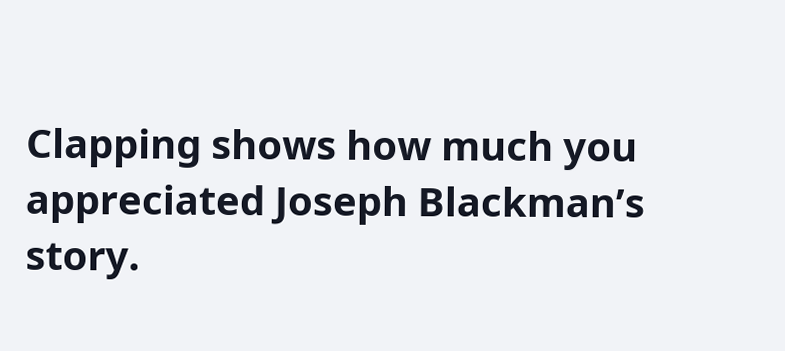Clapping shows how much you appreciated Joseph Blackman’s story.